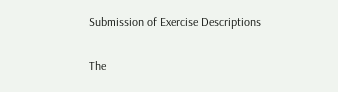Submission of Exercise Descriptions

The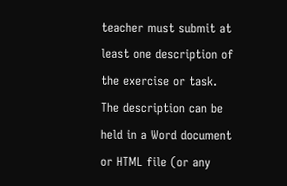teacher must submit at least one description of the exercise or task. The description can be held in a Word document or HTML file (or any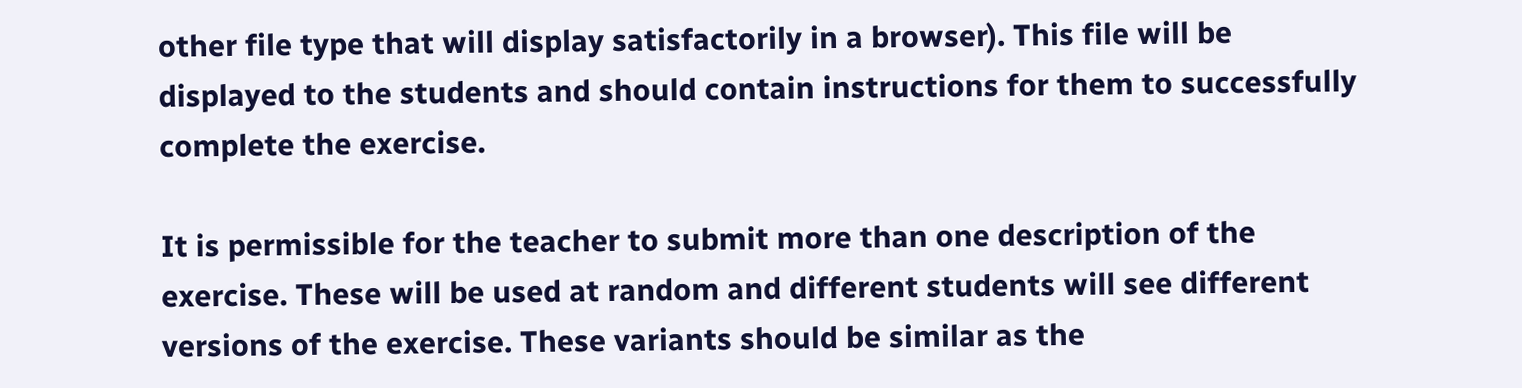other file type that will display satisfactorily in a browser). This file will be displayed to the students and should contain instructions for them to successfully complete the exercise.

It is permissible for the teacher to submit more than one description of the exercise. These will be used at random and different students will see different versions of the exercise. These variants should be similar as the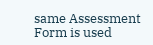same Assessment Form is used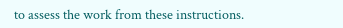to assess the work from these instructions.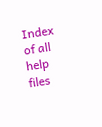Index of all help files